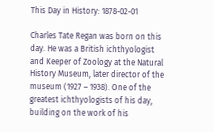This Day in History: 1878-02-01

Charles Tate Regan was born on this day. He was a British ichthyologist and Keeper of Zoology at the Natural History Museum, later director of the museum (1927 – 1938). One of the greatest ichthyologists of his day, building on the work of his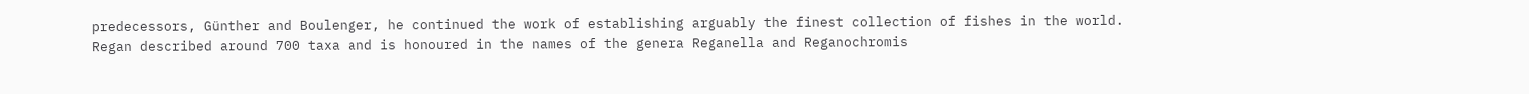predecessors, Günther and Boulenger, he continued the work of establishing arguably the finest collection of fishes in the world.
Regan described around 700 taxa and is honoured in the names of the genera Reganella and Reganochromis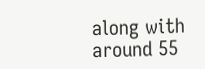along with around 55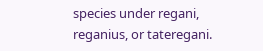species under regani, reganius, or tateregani.